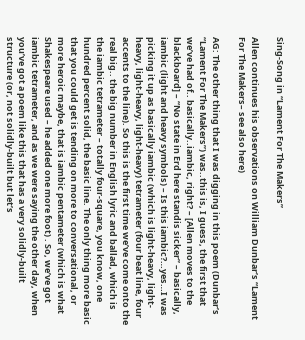Sing-Song in “Lament For The Makers”

Allen continues his observations on William Dunbar’s “Lament For The Makers– see also here)

AG: The other thing that I was digging in this poem (Dunbar’s “Lament For The Makers”) was..this is, I guess, the first that we’ve had of.. basically..iambic, right? – [Allen moves to the blackboard] – “No state in Erd here standis sicker” – basically, iambic (light and heavy symbols) – Is this iambic?…yes…I was picking it up as basically iambic (which is light-heavy, light-heavy, light-heavy, light-heavy) tetrameter (four beat line, four accents to the line). So this is the first time we’ve come onto the real big.. the big number in English lyric and ballad, which is the iambic tetrameter – totally four-square, you know, one hundred percent solid, the basic line. The only thing more basic that you could get is tending on more to conversational, or more heroic maybe, that is iambic pentameter (which is what Shakespeare used – he added one more foot) . So, we’ve got iambic tetrameter, and as we were saying the other day, when you’ve got a poem like this that has a very solidly-built structure (or, not solidly-built but let’s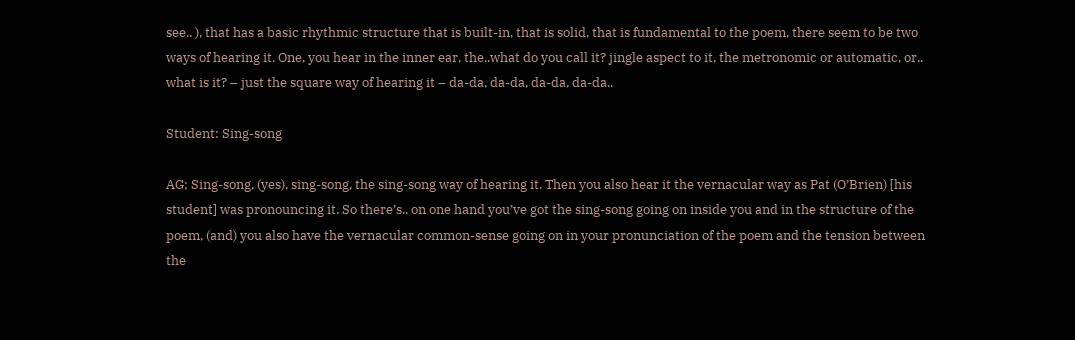see.. ), that has a basic rhythmic structure that is built-in, that is solid, that is fundamental to the poem, there seem to be two ways of hearing it. One, you hear in the inner ear, the..what do you call it? jingle aspect to it, the metronomic or automatic, or.. what is it? – just the square way of hearing it – da-da, da-da, da-da, da-da..

Student: Sing-song

AG; Sing-song, (yes), sing-song, the sing-song way of hearing it. Then you also hear it the vernacular way as Pat (O’Brien) [his student] was pronouncing it. So there’s.. on one hand you’ve got the sing-song going on inside you and in the structure of the poem, (and) you also have the vernacular common-sense going on in your pronunciation of the poem and the tension between the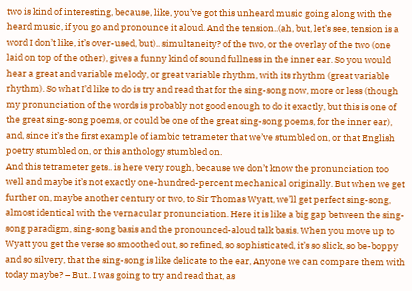two is kind of interesting, because, like, you’ve got this unheard music going along with the heard music, if you go and pronounce it aloud. And the tension..(ah, but, let’s see, tension is a word I don’t like, it’s over-used, but).. simultaneity? of the two, or the overlay of the two (one laid on top of the other), gives a funny kind of sound fullness in the inner ear. So you would hear a great and variable melody, or great variable rhythm, with its rhythm (great variable rhythm). So what I’d like to do is try and read that for the sing-song now, more or less (though my pronunciation of the words is probably not good enough to do it exactly, but this is one of the great sing-song poems, or could be one of the great sing-song poems, for the inner ear), and, since it’s the first example of iambic tetrameter that we’ve stumbled on, or that English poetry stumbled on, or this anthology stumbled on.
And this tetrameter gets.. is here very rough, because we don’t know the pronunciation too well and maybe it’s not exactly one-hundred-percent mechanical originally. But when we get further on, maybe another century or two, to Sir Thomas Wyatt, we’ll get perfect sing-song, almost identical with the vernacular pronunciation. Here it is like a big gap between the sing-song paradigm, sing-song basis and the pronounced-aloud talk basis. When you move up to Wyatt you get the verse so smoothed out, so refined, so sophisticated, it’s so slick, so be-boppy and so silvery, that the sing-song is like delicate to the ear, Anyone we can compare them with today maybe? – But.. I was going to try and read that, as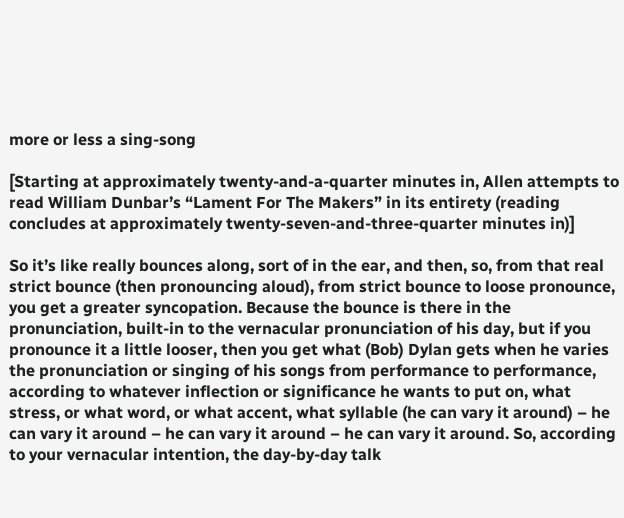more or less a sing-song

[Starting at approximately twenty-and-a-quarter minutes in, Allen attempts to read William Dunbar’s “Lament For The Makers” in its entirety (reading concludes at approximately twenty-seven-and-three-quarter minutes in)]

So it’s like really bounces along, sort of in the ear, and then, so, from that real strict bounce (then pronouncing aloud), from strict bounce to loose pronounce, you get a greater syncopation. Because the bounce is there in the pronunciation, built-in to the vernacular pronunciation of his day, but if you pronounce it a little looser, then you get what (Bob) Dylan gets when he varies the pronunciation or singing of his songs from performance to performance, according to whatever inflection or significance he wants to put on, what stress, or what word, or what accent, what syllable (he can vary it around) – he can vary it around – he can vary it around – he can vary it around. So, according to your vernacular intention, the day-by-day talk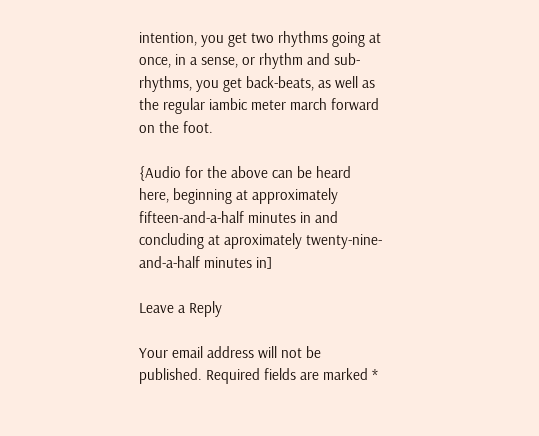intention, you get two rhythms going at once, in a sense, or rhythm and sub-rhythms, you get back-beats, as well as the regular iambic meter march forward on the foot.

{Audio for the above can be heard here, beginning at approximately fifteen-and-a-half minutes in and concluding at aproximately twenty-nine-and-a-half minutes in]

Leave a Reply

Your email address will not be published. Required fields are marked *